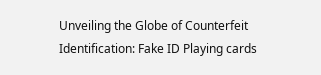Unveiling the Globe of Counterfeit Identification: Fake ID Playing cards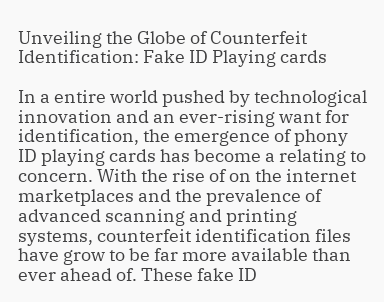Unveiling the Globe of Counterfeit Identification: Fake ID Playing cards

In a entire world pushed by technological innovation and an ever-rising want for identification, the emergence of phony ID playing cards has become a relating to concern. With the rise of on the internet marketplaces and the prevalence of advanced scanning and printing systems, counterfeit identification files have grow to be far more available than ever ahead of. These fake ID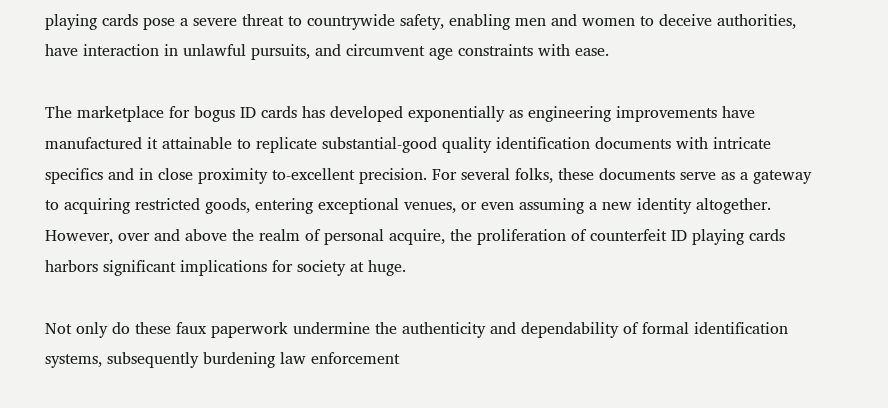playing cards pose a severe threat to countrywide safety, enabling men and women to deceive authorities, have interaction in unlawful pursuits, and circumvent age constraints with ease.

The marketplace for bogus ID cards has developed exponentially as engineering improvements have manufactured it attainable to replicate substantial-good quality identification documents with intricate specifics and in close proximity to-excellent precision. For several folks, these documents serve as a gateway to acquiring restricted goods, entering exceptional venues, or even assuming a new identity altogether. However, over and above the realm of personal acquire, the proliferation of counterfeit ID playing cards harbors significant implications for society at huge.

Not only do these faux paperwork undermine the authenticity and dependability of formal identification systems, subsequently burdening law enforcement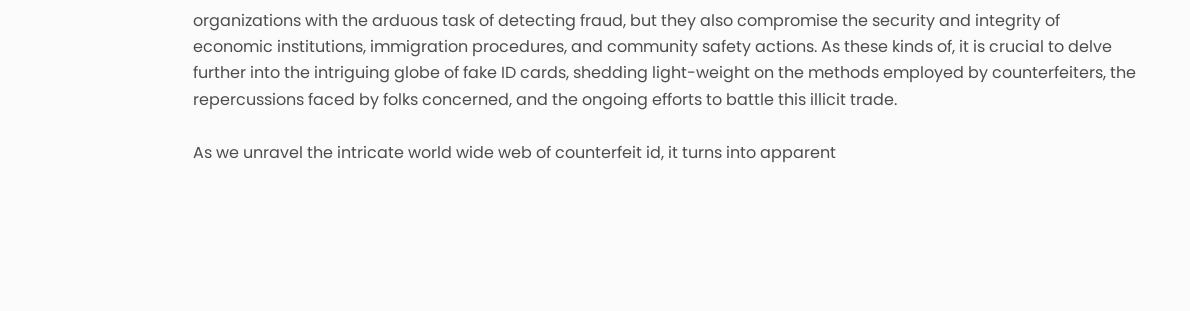organizations with the arduous task of detecting fraud, but they also compromise the security and integrity of economic institutions, immigration procedures, and community safety actions. As these kinds of, it is crucial to delve further into the intriguing globe of fake ID cards, shedding light-weight on the methods employed by counterfeiters, the repercussions faced by folks concerned, and the ongoing efforts to battle this illicit trade.

As we unravel the intricate world wide web of counterfeit id, it turns into apparent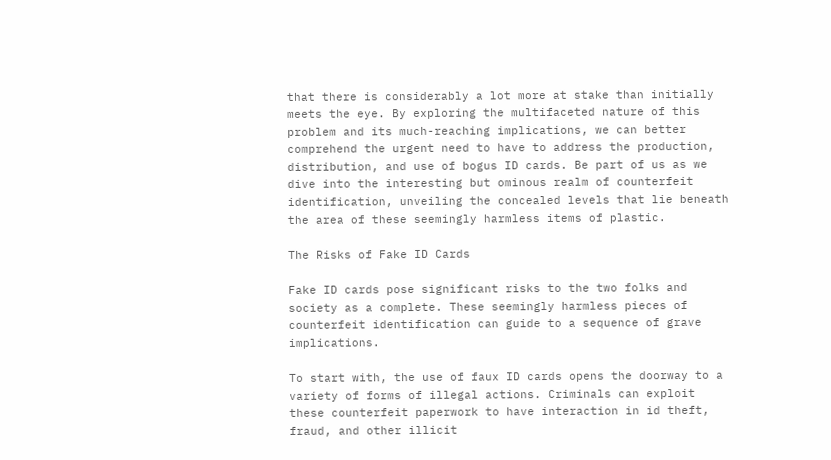that there is considerably a lot more at stake than initially meets the eye. By exploring the multifaceted nature of this problem and its much-reaching implications, we can better comprehend the urgent need to have to address the production, distribution, and use of bogus ID cards. Be part of us as we dive into the interesting but ominous realm of counterfeit identification, unveiling the concealed levels that lie beneath the area of these seemingly harmless items of plastic.

The Risks of Fake ID Cards

Fake ID cards pose significant risks to the two folks and society as a complete. These seemingly harmless pieces of counterfeit identification can guide to a sequence of grave implications.

To start with, the use of faux ID cards opens the doorway to a variety of forms of illegal actions. Criminals can exploit these counterfeit paperwork to have interaction in id theft, fraud, and other illicit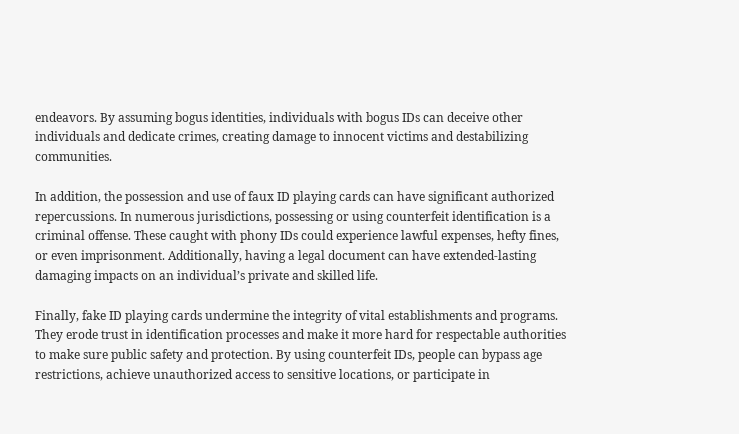endeavors. By assuming bogus identities, individuals with bogus IDs can deceive other individuals and dedicate crimes, creating damage to innocent victims and destabilizing communities.

In addition, the possession and use of faux ID playing cards can have significant authorized repercussions. In numerous jurisdictions, possessing or using counterfeit identification is a criminal offense. These caught with phony IDs could experience lawful expenses, hefty fines, or even imprisonment. Additionally, having a legal document can have extended-lasting damaging impacts on an individual’s private and skilled life.

Finally, fake ID playing cards undermine the integrity of vital establishments and programs. They erode trust in identification processes and make it more hard for respectable authorities to make sure public safety and protection. By using counterfeit IDs, people can bypass age restrictions, achieve unauthorized access to sensitive locations, or participate in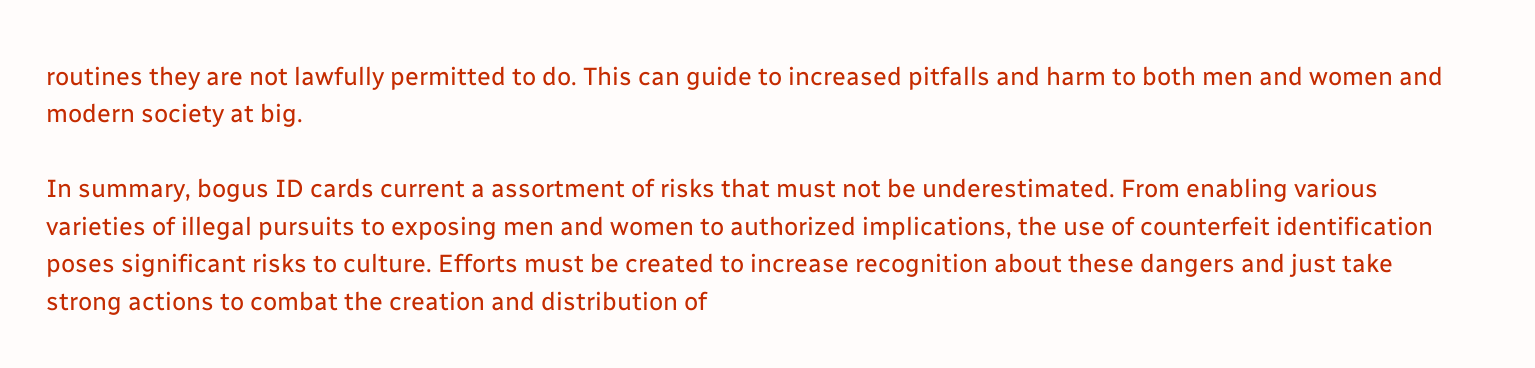routines they are not lawfully permitted to do. This can guide to increased pitfalls and harm to both men and women and modern society at big.

In summary, bogus ID cards current a assortment of risks that must not be underestimated. From enabling various varieties of illegal pursuits to exposing men and women to authorized implications, the use of counterfeit identification poses significant risks to culture. Efforts must be created to increase recognition about these dangers and just take strong actions to combat the creation and distribution of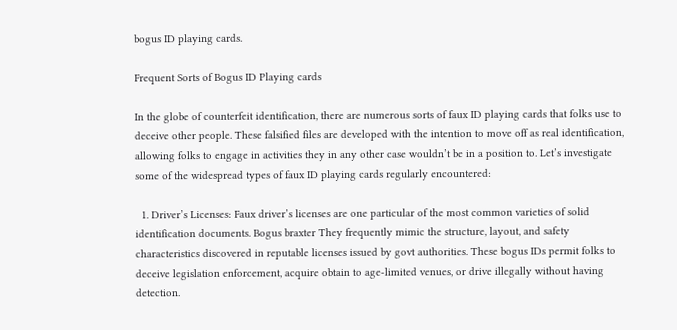bogus ID playing cards.

Frequent Sorts of Bogus ID Playing cards

In the globe of counterfeit identification, there are numerous sorts of faux ID playing cards that folks use to deceive other people. These falsified files are developed with the intention to move off as real identification, allowing folks to engage in activities they in any other case wouldn’t be in a position to. Let’s investigate some of the widespread types of faux ID playing cards regularly encountered:

  1. Driver’s Licenses: Faux driver’s licenses are one particular of the most common varieties of solid identification documents. Bogus braxter They frequently mimic the structure, layout, and safety characteristics discovered in reputable licenses issued by govt authorities. These bogus IDs permit folks to deceive legislation enforcement, acquire obtain to age-limited venues, or drive illegally without having detection.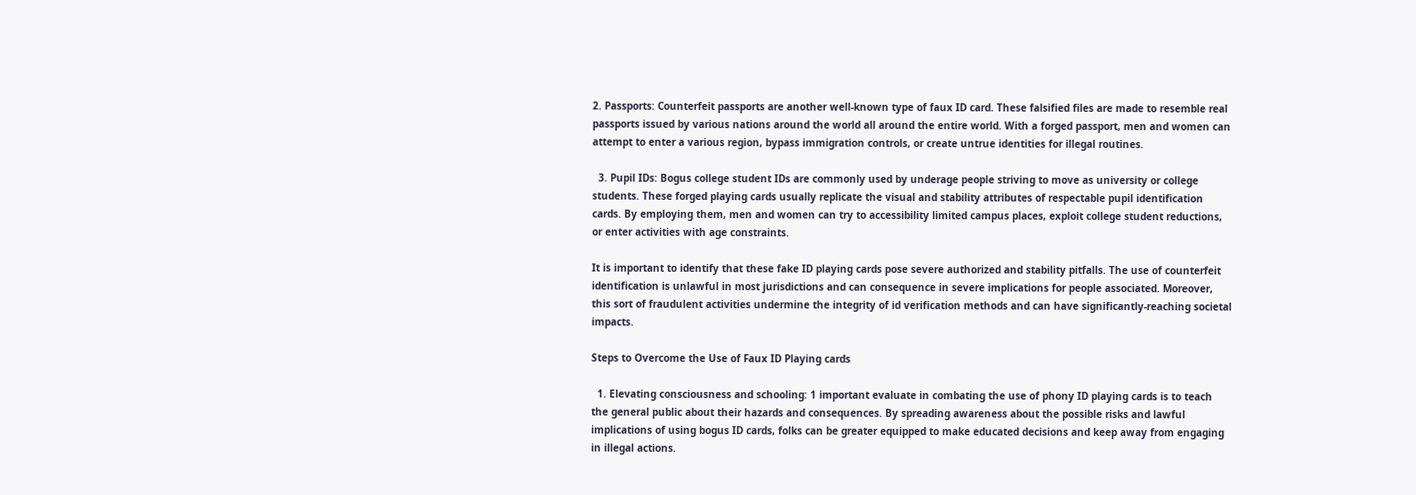2. Passports: Counterfeit passports are another well-known type of faux ID card. These falsified files are made to resemble real passports issued by various nations around the world all around the entire world. With a forged passport, men and women can attempt to enter a various region, bypass immigration controls, or create untrue identities for illegal routines.

  3. Pupil IDs: Bogus college student IDs are commonly used by underage people striving to move as university or college students. These forged playing cards usually replicate the visual and stability attributes of respectable pupil identification cards. By employing them, men and women can try to accessibility limited campus places, exploit college student reductions, or enter activities with age constraints.

It is important to identify that these fake ID playing cards pose severe authorized and stability pitfalls. The use of counterfeit identification is unlawful in most jurisdictions and can consequence in severe implications for people associated. Moreover, this sort of fraudulent activities undermine the integrity of id verification methods and can have significantly-reaching societal impacts.

Steps to Overcome the Use of Faux ID Playing cards

  1. Elevating consciousness and schooling: 1 important evaluate in combating the use of phony ID playing cards is to teach the general public about their hazards and consequences. By spreading awareness about the possible risks and lawful implications of using bogus ID cards, folks can be greater equipped to make educated decisions and keep away from engaging in illegal actions.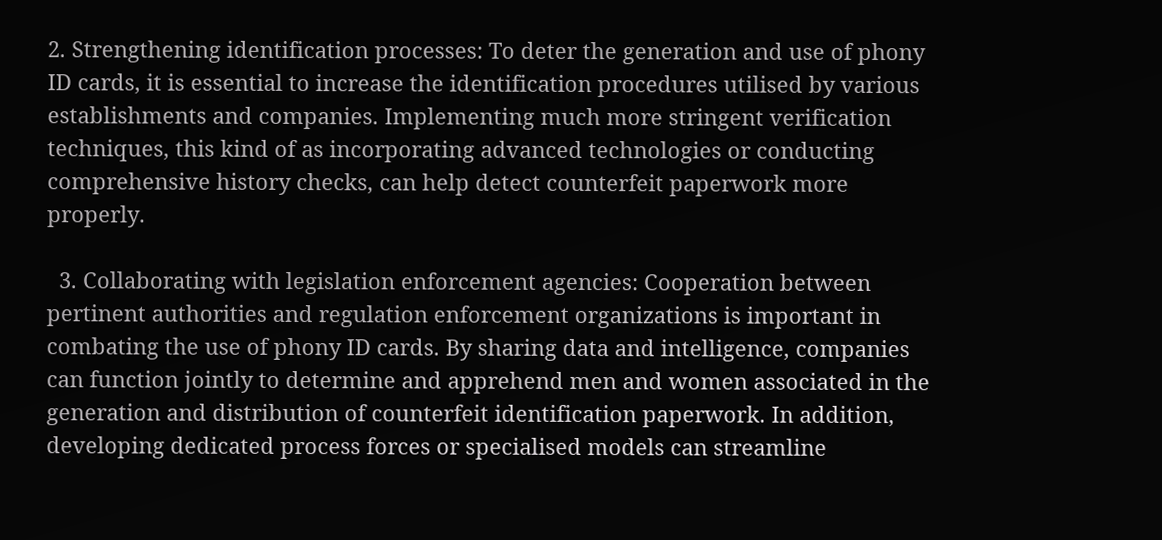2. Strengthening identification processes: To deter the generation and use of phony ID cards, it is essential to increase the identification procedures utilised by various establishments and companies. Implementing much more stringent verification techniques, this kind of as incorporating advanced technologies or conducting comprehensive history checks, can help detect counterfeit paperwork more properly.

  3. Collaborating with legislation enforcement agencies: Cooperation between pertinent authorities and regulation enforcement organizations is important in combating the use of phony ID cards. By sharing data and intelligence, companies can function jointly to determine and apprehend men and women associated in the generation and distribution of counterfeit identification paperwork. In addition, developing dedicated process forces or specialised models can streamline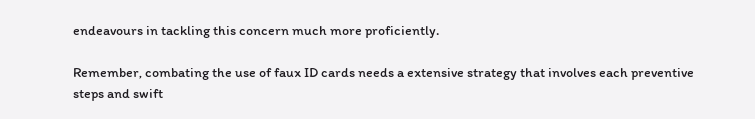endeavours in tackling this concern much more proficiently.

Remember, combating the use of faux ID cards needs a extensive strategy that involves each preventive steps and swift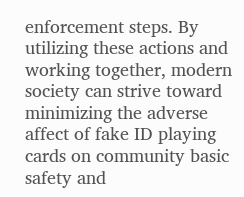enforcement steps. By utilizing these actions and working together, modern society can strive toward minimizing the adverse affect of fake ID playing cards on community basic safety and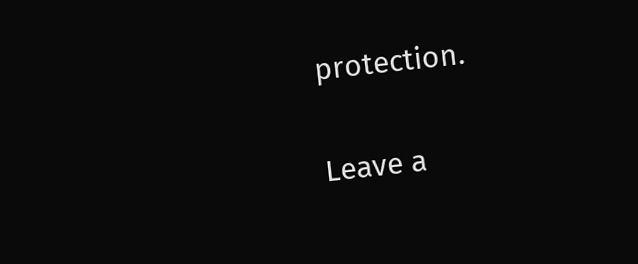protection.

Leave a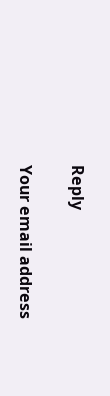Reply

Your email address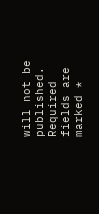will not be published. Required fields are marked *